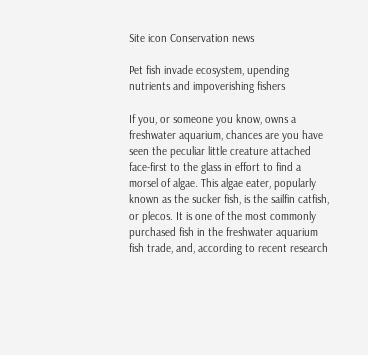Site icon Conservation news

Pet fish invade ecosystem, upending nutrients and impoverishing fishers

If you, or someone you know, owns a freshwater aquarium, chances are you have seen the peculiar little creature attached face-first to the glass in effort to find a morsel of algae. This algae eater, popularly known as the sucker fish, is the sailfin catfish, or plecos. It is one of the most commonly purchased fish in the freshwater aquarium fish trade, and, according to recent research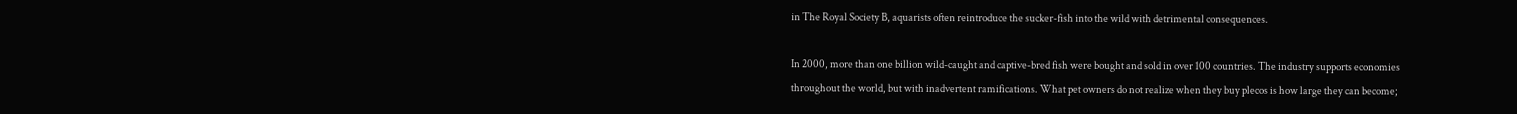in The Royal Society B, aquarists often reintroduce the sucker-fish into the wild with detrimental consequences.

In 2000, more than one billion wild-caught and captive-bred fish were bought and sold in over 100 countries. The industry supports economies throughout the world, but with inadvertent ramifications. What pet owners do not realize when they buy plecos is how large they can become;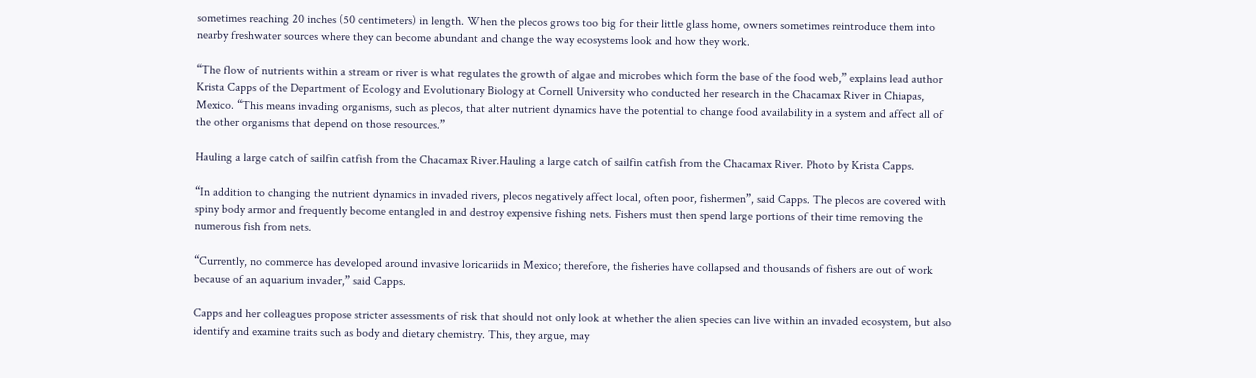sometimes reaching 20 inches (50 centimeters) in length. When the plecos grows too big for their little glass home, owners sometimes reintroduce them into nearby freshwater sources where they can become abundant and change the way ecosystems look and how they work.

“The flow of nutrients within a stream or river is what regulates the growth of algae and microbes which form the base of the food web,” explains lead author Krista Capps of the Department of Ecology and Evolutionary Biology at Cornell University who conducted her research in the Chacamax River in Chiapas, Mexico. “This means invading organisms, such as plecos, that alter nutrient dynamics have the potential to change food availability in a system and affect all of the other organisms that depend on those resources.”

Hauling a large catch of sailfin catfish from the Chacamax River.Hauling a large catch of sailfin catfish from the Chacamax River. Photo by Krista Capps.

“In addition to changing the nutrient dynamics in invaded rivers, plecos negatively affect local, often poor, fishermen”, said Capps. The plecos are covered with spiny body armor and frequently become entangled in and destroy expensive fishing nets. Fishers must then spend large portions of their time removing the numerous fish from nets.

“Currently, no commerce has developed around invasive loricariids in Mexico; therefore, the fisheries have collapsed and thousands of fishers are out of work because of an aquarium invader,” said Capps.

Capps and her colleagues propose stricter assessments of risk that should not only look at whether the alien species can live within an invaded ecosystem, but also identify and examine traits such as body and dietary chemistry. This, they argue, may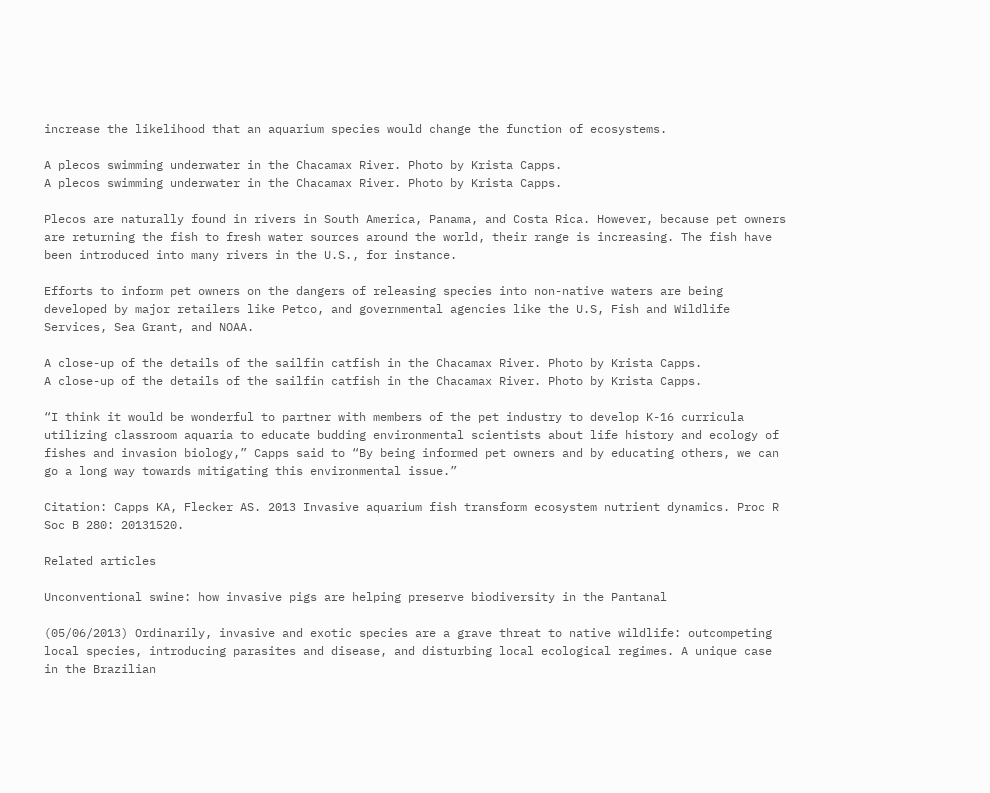increase the likelihood that an aquarium species would change the function of ecosystems.

A plecos swimming underwater in the Chacamax River. Photo by Krista Capps.
A plecos swimming underwater in the Chacamax River. Photo by Krista Capps.

Plecos are naturally found in rivers in South America, Panama, and Costa Rica. However, because pet owners are returning the fish to fresh water sources around the world, their range is increasing. The fish have been introduced into many rivers in the U.S., for instance.

Efforts to inform pet owners on the dangers of releasing species into non-native waters are being developed by major retailers like Petco, and governmental agencies like the U.S, Fish and Wildlife Services, Sea Grant, and NOAA.

A close-up of the details of the sailfin catfish in the Chacamax River. Photo by Krista Capps.
A close-up of the details of the sailfin catfish in the Chacamax River. Photo by Krista Capps.

“I think it would be wonderful to partner with members of the pet industry to develop K-16 curricula utilizing classroom aquaria to educate budding environmental scientists about life history and ecology of fishes and invasion biology,” Capps said to “By being informed pet owners and by educating others, we can go a long way towards mitigating this environmental issue.”

Citation: Capps KA, Flecker AS. 2013 Invasive aquarium fish transform ecosystem nutrient dynamics. Proc R Soc B 280: 20131520.

Related articles

Unconventional swine: how invasive pigs are helping preserve biodiversity in the Pantanal

(05/06/2013) Ordinarily, invasive and exotic species are a grave threat to native wildlife: outcompeting local species, introducing parasites and disease, and disturbing local ecological regimes. A unique case in the Brazilian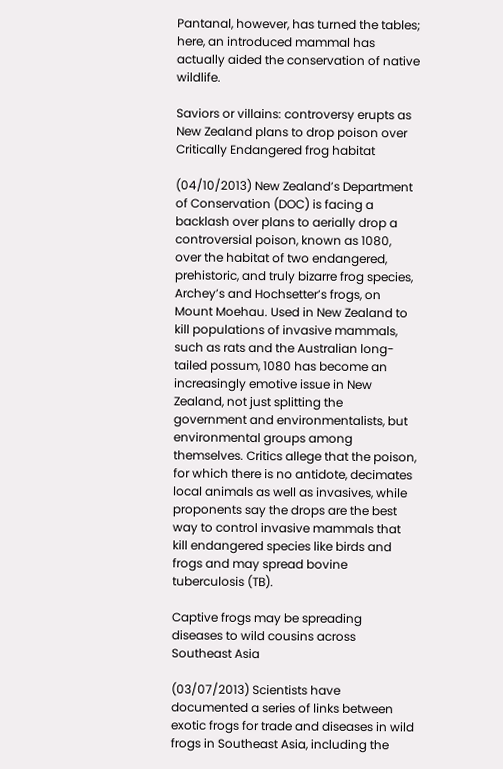Pantanal, however, has turned the tables; here, an introduced mammal has actually aided the conservation of native wildlife.

Saviors or villains: controversy erupts as New Zealand plans to drop poison over Critically Endangered frog habitat

(04/10/2013) New Zealand’s Department of Conservation (DOC) is facing a backlash over plans to aerially drop a controversial poison, known as 1080, over the habitat of two endangered, prehistoric, and truly bizarre frog species, Archey’s and Hochsetter’s frogs, on Mount Moehau. Used in New Zealand to kill populations of invasive mammals, such as rats and the Australian long-tailed possum, 1080 has become an increasingly emotive issue in New Zealand, not just splitting the government and environmentalists, but environmental groups among themselves. Critics allege that the poison, for which there is no antidote, decimates local animals as well as invasives, while proponents say the drops are the best way to control invasive mammals that kill endangered species like birds and frogs and may spread bovine tuberculosis (TB).

Captive frogs may be spreading diseases to wild cousins across Southeast Asia

(03/07/2013) Scientists have documented a series of links between exotic frogs for trade and diseases in wild frogs in Southeast Asia, including the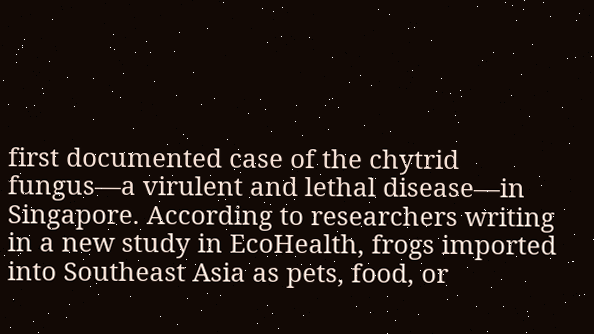first documented case of the chytrid fungus—a virulent and lethal disease—in Singapore. According to researchers writing in a new study in EcoHealth, frogs imported into Southeast Asia as pets, food, or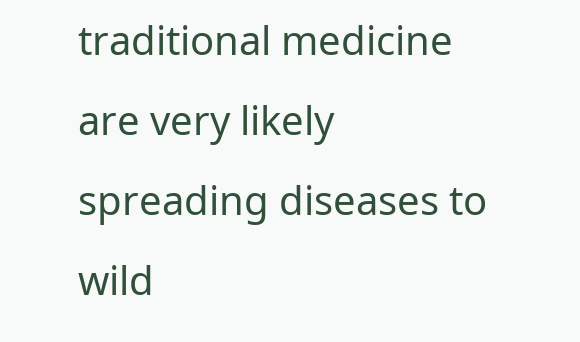traditional medicine are very likely spreading diseases to wild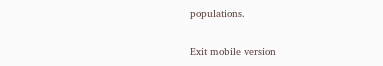populations.

Exit mobile version